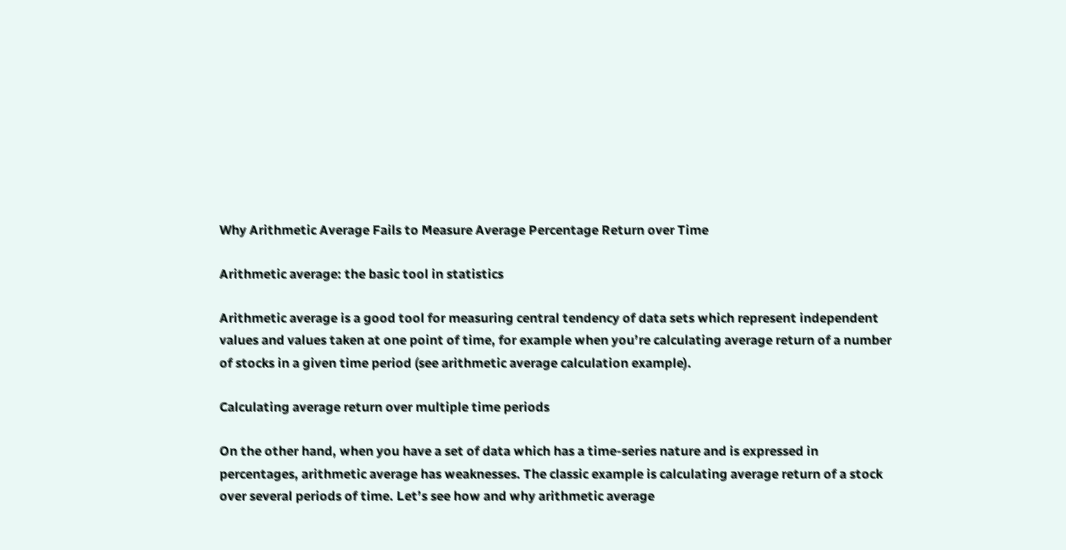Why Arithmetic Average Fails to Measure Average Percentage Return over Time

Arithmetic average: the basic tool in statistics

Arithmetic average is a good tool for measuring central tendency of data sets which represent independent values and values taken at one point of time, for example when you’re calculating average return of a number of stocks in a given time period (see arithmetic average calculation example).

Calculating average return over multiple time periods

On the other hand, when you have a set of data which has a time-series nature and is expressed in percentages, arithmetic average has weaknesses. The classic example is calculating average return of a stock over several periods of time. Let’s see how and why arithmetic average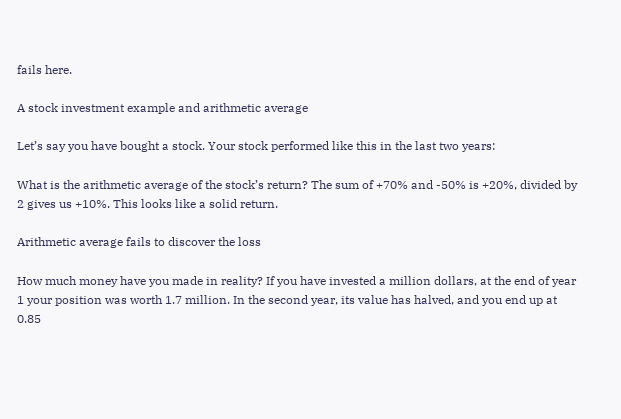fails here.

A stock investment example and arithmetic average

Let’s say you have bought a stock. Your stock performed like this in the last two years:

What is the arithmetic average of the stock’s return? The sum of +70% and -50% is +20%, divided by 2 gives us +10%. This looks like a solid return.

Arithmetic average fails to discover the loss

How much money have you made in reality? If you have invested a million dollars, at the end of year 1 your position was worth 1.7 million. In the second year, its value has halved, and you end up at 0.85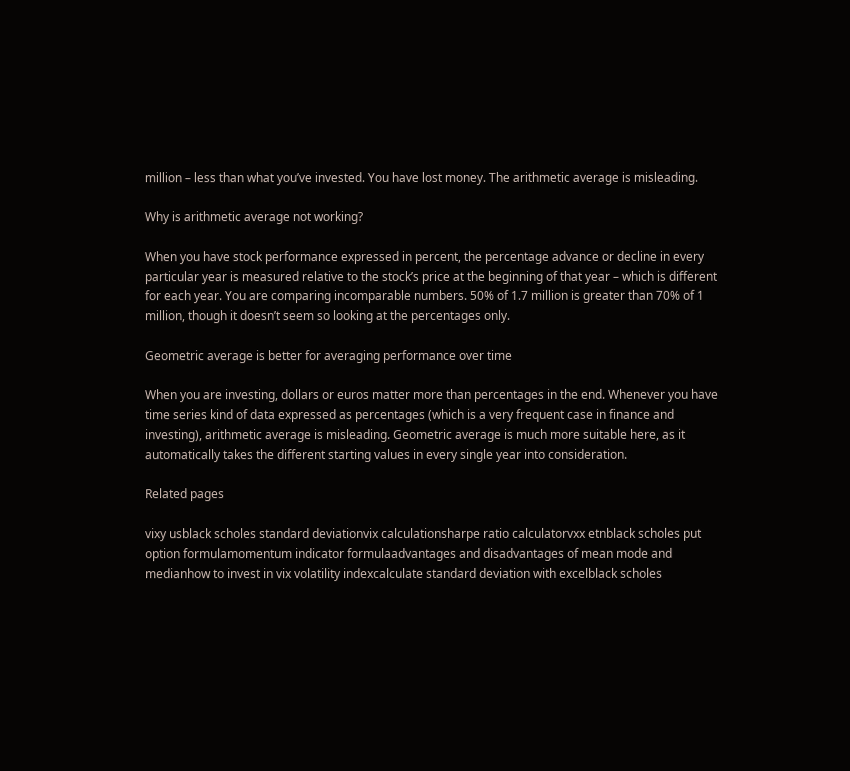million – less than what you’ve invested. You have lost money. The arithmetic average is misleading.

Why is arithmetic average not working?

When you have stock performance expressed in percent, the percentage advance or decline in every particular year is measured relative to the stock’s price at the beginning of that year – which is different for each year. You are comparing incomparable numbers. 50% of 1.7 million is greater than 70% of 1 million, though it doesn’t seem so looking at the percentages only.

Geometric average is better for averaging performance over time

When you are investing, dollars or euros matter more than percentages in the end. Whenever you have time series kind of data expressed as percentages (which is a very frequent case in finance and investing), arithmetic average is misleading. Geometric average is much more suitable here, as it automatically takes the different starting values in every single year into consideration.

Related pages

vixy usblack scholes standard deviationvix calculationsharpe ratio calculatorvxx etnblack scholes put option formulamomentum indicator formulaadvantages and disadvantages of mean mode and medianhow to invest in vix volatility indexcalculate standard deviation with excelblack scholes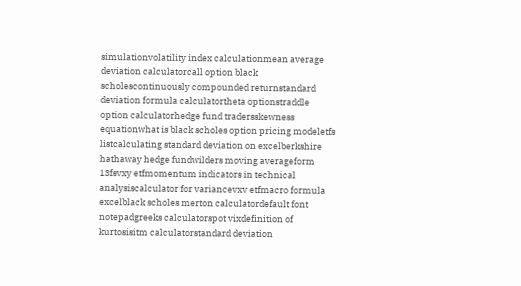simulationvolatility index calculationmean average deviation calculatorcall option black scholescontinuously compounded returnstandard deviation formula calculatortheta optionstraddle option calculatorhedge fund tradersskewness equationwhat is black scholes option pricing modeletfs listcalculating standard deviation on excelberkshire hathaway hedge fundwilders moving averageform 13fsvxy etfmomentum indicators in technical analysiscalculator for variancevxv etfmacro formula excelblack scholes merton calculatordefault font notepadgreeks calculatorspot vixdefinition of kurtosisitm calculatorstandard deviation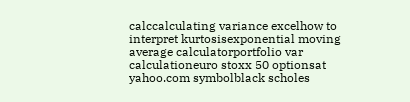calccalculating variance excelhow to interpret kurtosisexponential moving average calculatorportfolio var calculationeuro stoxx 50 optionsat yahoo.com symbolblack scholes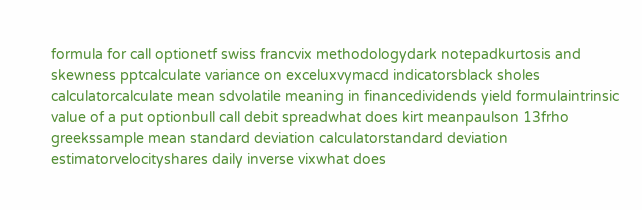formula for call optionetf swiss francvix methodologydark notepadkurtosis and skewness pptcalculate variance on exceluxvymacd indicatorsblack sholes calculatorcalculate mean sdvolatile meaning in financedividends yield formulaintrinsic value of a put optionbull call debit spreadwhat does kirt meanpaulson 13frho greekssample mean standard deviation calculatorstandard deviation estimatorvelocityshares daily inverse vixwhat does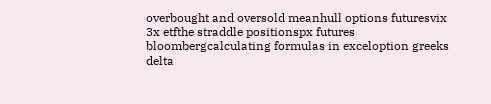overbought and oversold meanhull options futuresvix 3x etfthe straddle positionspx futures bloombergcalculating formulas in exceloption greeks delta